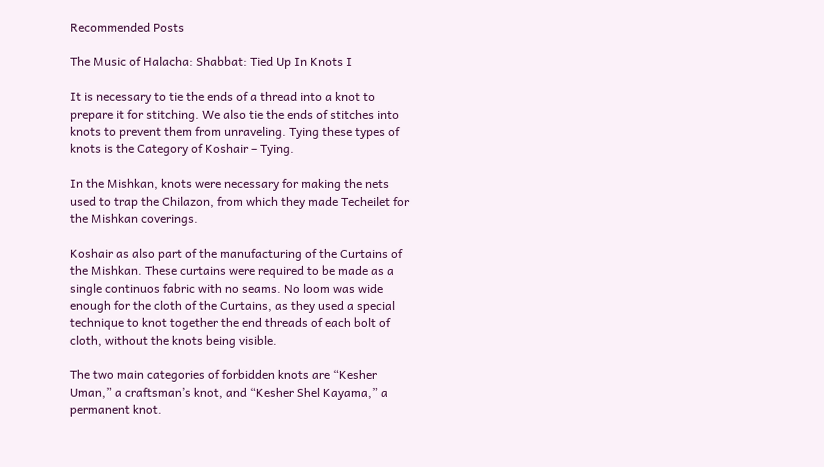Recommended Posts

The Music of Halacha: Shabbat: Tied Up In Knots I

It is necessary to tie the ends of a thread into a knot to prepare it for stitching. We also tie the ends of stitches into knots to prevent them from unraveling. Tying these types of knots is the Category of Koshair – Tying.

In the Mishkan, knots were necessary for making the nets used to trap the Chilazon, from which they made Techeilet for the Mishkan coverings.

Koshair as also part of the manufacturing of the Curtains of the Mishkan. These curtains were required to be made as a single continuos fabric with no seams. No loom was wide enough for the cloth of the Curtains, as they used a special technique to knot together the end threads of each bolt of cloth, without the knots being visible.

The two main categories of forbidden knots are “Kesher Uman,” a craftsman’s knot, and “Kesher Shel Kayama,” a permanent knot.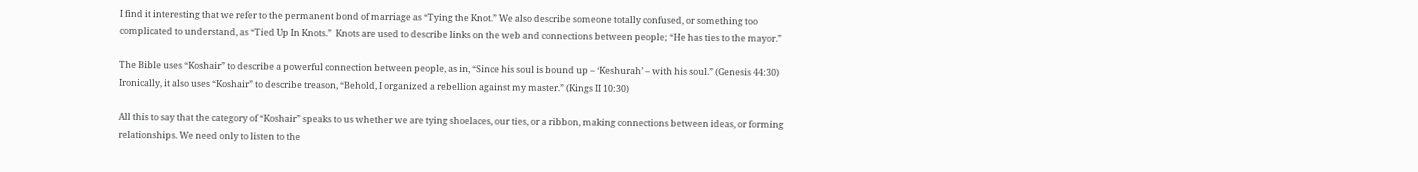I find it interesting that we refer to the permanent bond of marriage as “Tying the Knot.” We also describe someone totally confused, or something too complicated to understand, as “Tied Up In Knots.”  Knots are used to describe links on the web and connections between people; “He has ties to the mayor.”

The Bible uses “Koshair” to describe a powerful connection between people, as in, “Since his soul is bound up – ‘Keshurah’ – with his soul.” (Genesis 44:30) Ironically, it also uses “Koshair” to describe treason, “Behold, I organized a rebellion against my master.” (Kings II 10:30)

All this to say that the category of “Koshair” speaks to us whether we are tying shoelaces, our ties, or a ribbon, making connections between ideas, or forming relationships. We need only to listen to the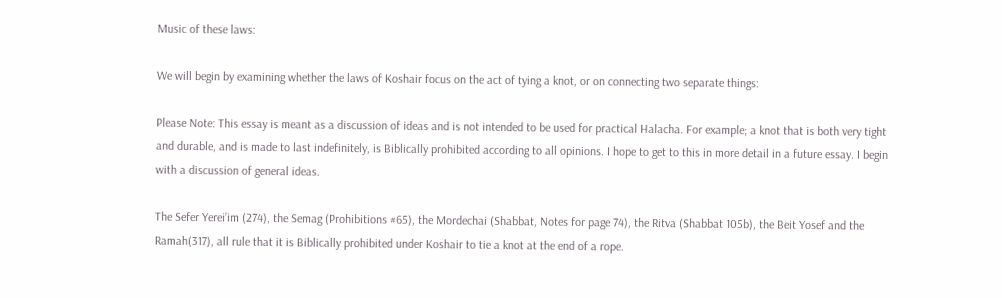Music of these laws:

We will begin by examining whether the laws of Koshair focus on the act of tying a knot, or on connecting two separate things:

Please Note: This essay is meant as a discussion of ideas and is not intended to be used for practical Halacha. For example; a knot that is both very tight and durable, and is made to last indefinitely, is Biblically prohibited according to all opinions. I hope to get to this in more detail in a future essay. I begin with a discussion of general ideas.

The Sefer Yerei’im (274), the Semag (Prohibitions #65), the Mordechai (Shabbat, Notes for page 74), the Ritva (Shabbat 105b), the Beit Yosef and the Ramah(317), all rule that it is Biblically prohibited under Koshair to tie a knot at the end of a rope.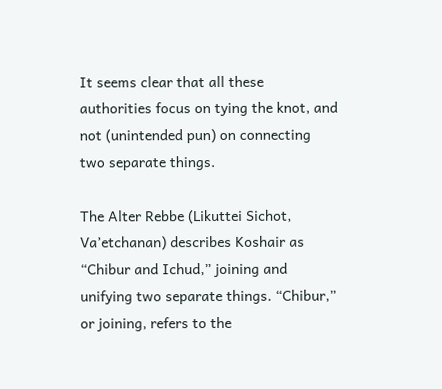It seems clear that all these authorities focus on tying the knot, and not (unintended pun) on connecting two separate things.

The Alter Rebbe (Likuttei Sichot, Va’etchanan) describes Koshair as “Chibur and Ichud,” joining and unifying two separate things. “Chibur,” or joining, refers to the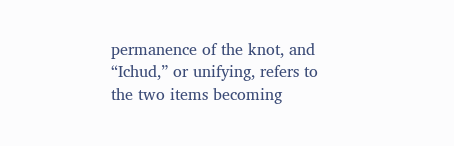permanence of the knot, and “Ichud,” or unifying, refers to the two items becoming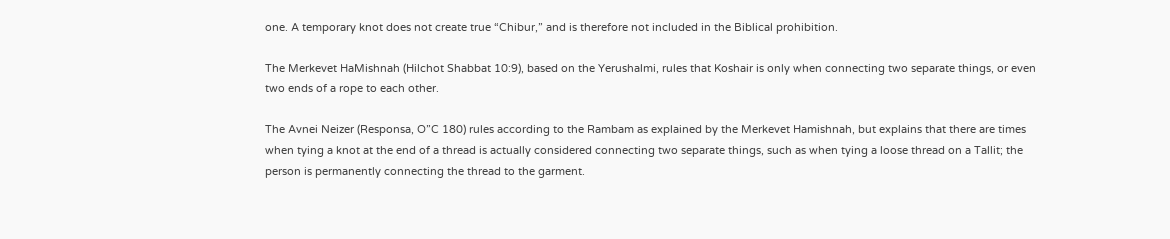one. A temporary knot does not create true “Chibur,” and is therefore not included in the Biblical prohibition.

The Merkevet HaMishnah (Hilchot Shabbat 10:9), based on the Yerushalmi, rules that Koshair is only when connecting two separate things, or even two ends of a rope to each other.

The Avnei Neizer (Responsa, O”C 180) rules according to the Rambam as explained by the Merkevet Hamishnah, but explains that there are times when tying a knot at the end of a thread is actually considered connecting two separate things, such as when tying a loose thread on a Tallit; the person is permanently connecting the thread to the garment.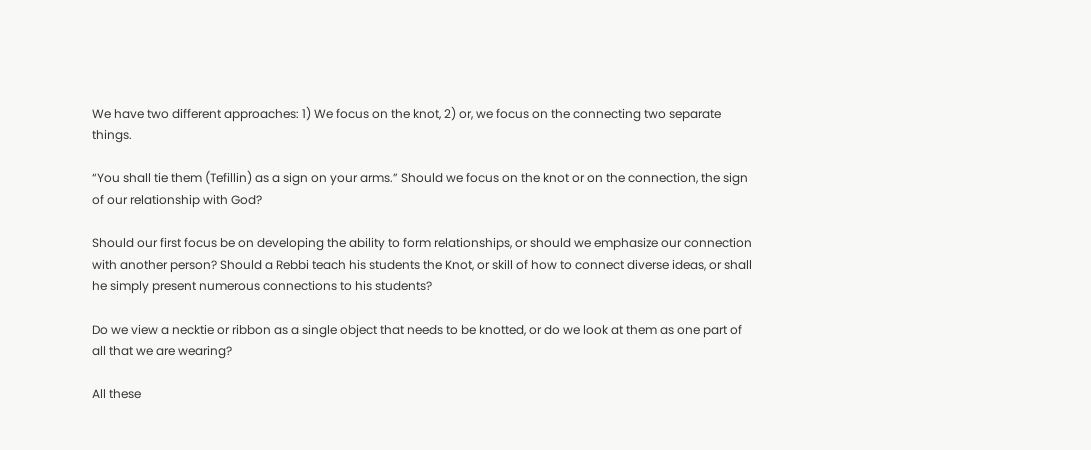We have two different approaches: 1) We focus on the knot, 2) or, we focus on the connecting two separate things.

“You shall tie them (Tefillin) as a sign on your arms.” Should we focus on the knot or on the connection, the sign of our relationship with God?

Should our first focus be on developing the ability to form relationships, or should we emphasize our connection with another person? Should a Rebbi teach his students the Knot, or skill of how to connect diverse ideas, or shall he simply present numerous connections to his students?

Do we view a necktie or ribbon as a single object that needs to be knotted, or do we look at them as one part of all that we are wearing?

All these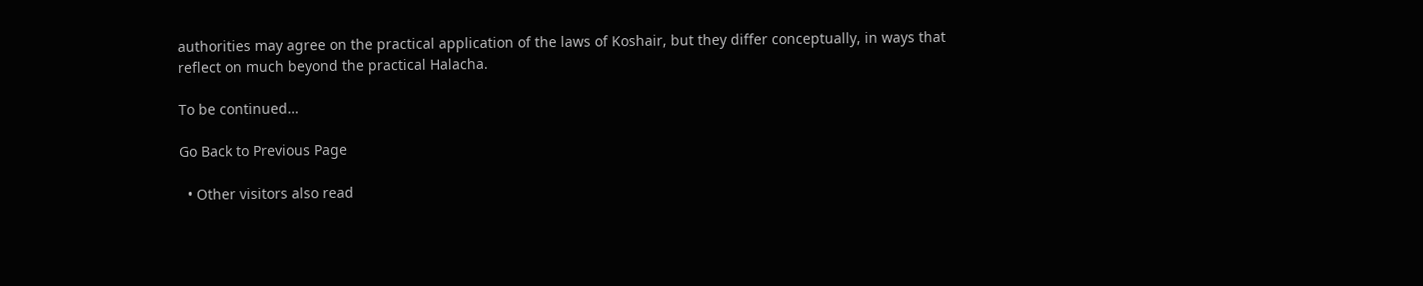authorities may agree on the practical application of the laws of Koshair, but they differ conceptually, in ways that reflect on much beyond the practical Halacha.

To be continued…

Go Back to Previous Page

  • Other visitors also read